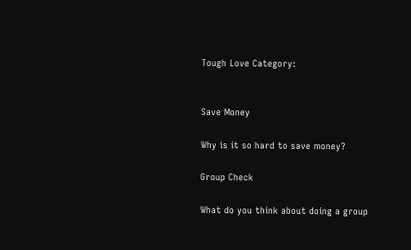Tough Love Category:


Save Money

Why is it so hard to save money?

Group Check

What do you think about doing a group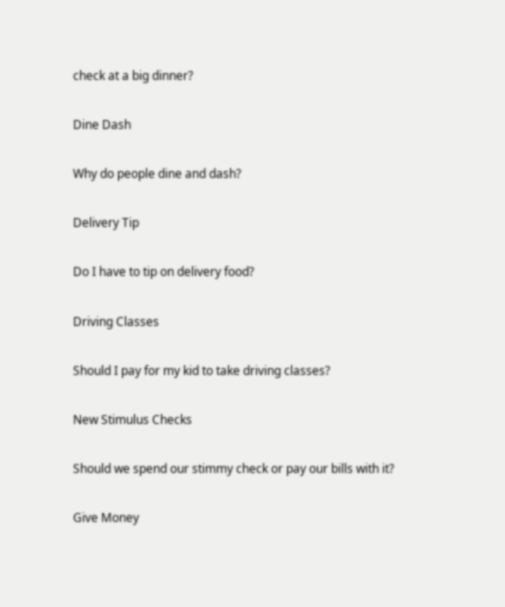check at a big dinner?

Dine Dash

Why do people dine and dash?

Delivery Tip

Do I have to tip on delivery food?

Driving Classes

Should I pay for my kid to take driving classes?

New Stimulus Checks

Should we spend our stimmy check or pay our bills with it?

Give Money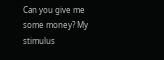Can you give me some money? My stimulus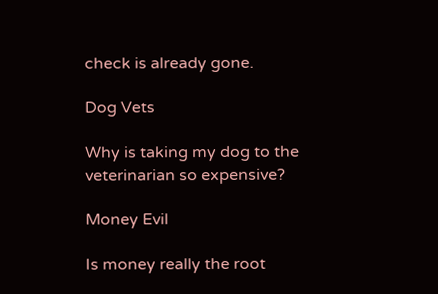check is already gone.

Dog Vets

Why is taking my dog to the veterinarian so expensive?

Money Evil

Is money really the root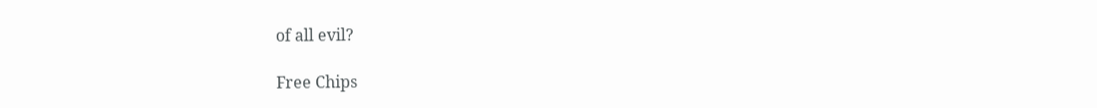of all evil?

Free Chips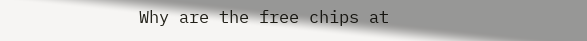Why are the free chips at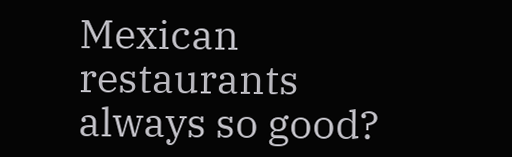Mexican restaurants always so good?